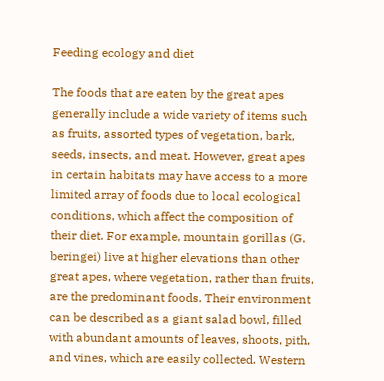Feeding ecology and diet

The foods that are eaten by the great apes generally include a wide variety of items such as fruits, assorted types of vegetation, bark, seeds, insects, and meat. However, great apes in certain habitats may have access to a more limited array of foods due to local ecological conditions, which affect the composition of their diet. For example, mountain gorillas (G. beringei) live at higher elevations than other great apes, where vegetation, rather than fruits, are the predominant foods. Their environment can be described as a giant salad bowl, filled with abundant amounts of leaves, shoots, pith, and vines, which are easily collected. Western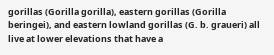gorillas (Gorilla gorilla), eastern gorillas (Gorilla beringei), and eastern lowland gorillas (G. b. graueri) all live at lower elevations that have a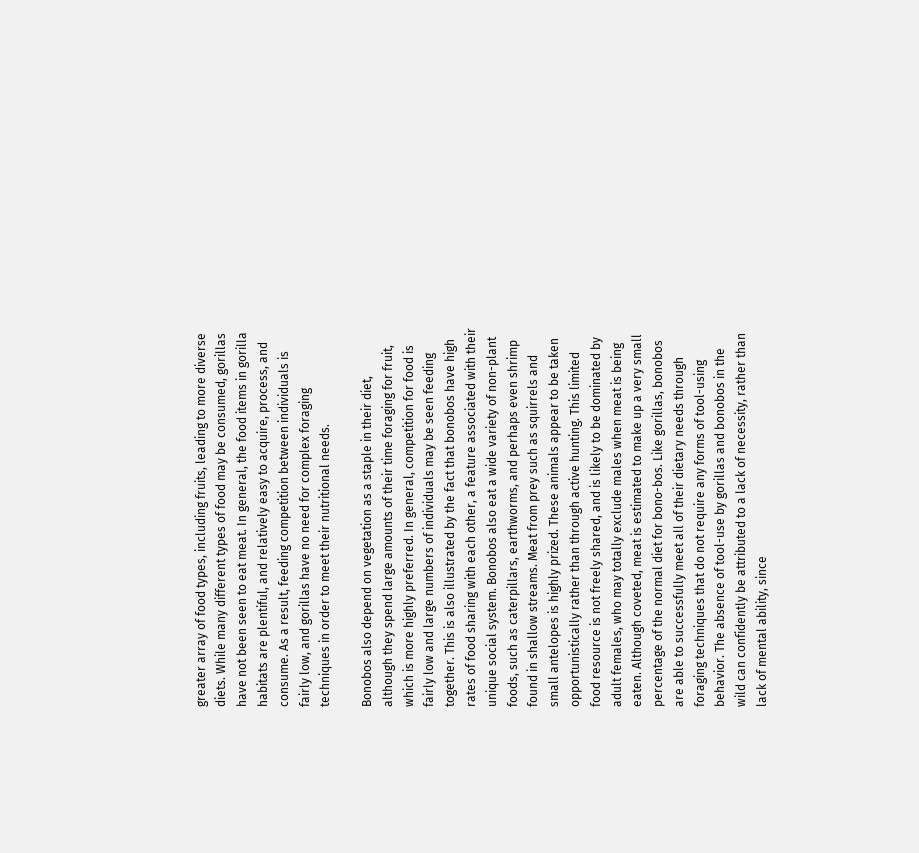greater array of food types, including fruits, leading to more diverse diets. While many different types of food may be consumed, gorillas have not been seen to eat meat. In general, the food items in gorilla habitats are plentiful, and relatively easy to acquire, process, and consume. As a result, feeding competition between individuals is fairly low, and gorillas have no need for complex foraging techniques in order to meet their nutritional needs.

Bonobos also depend on vegetation as a staple in their diet, although they spend large amounts of their time foraging for fruit, which is more highly preferred. In general, competition for food is fairly low and large numbers of individuals may be seen feeding together. This is also illustrated by the fact that bonobos have high rates of food sharing with each other, a feature associated with their unique social system. Bonobos also eat a wide variety of non-plant foods, such as caterpillars, earthworms, and perhaps even shrimp found in shallow streams. Meat from prey such as squirrels and small antelopes is highly prized. These animals appear to be taken opportunistically rather than through active hunting. This limited food resource is not freely shared, and is likely to be dominated by adult females, who may totally exclude males when meat is being eaten. Although coveted, meat is estimated to make up a very small percentage of the normal diet for bono-bos. Like gorillas, bonobos are able to successfully meet all of their dietary needs through foraging techniques that do not require any forms of tool-using behavior. The absence of tool-use by gorillas and bonobos in the wild can confidently be attributed to a lack of necessity, rather than lack of mental ability, since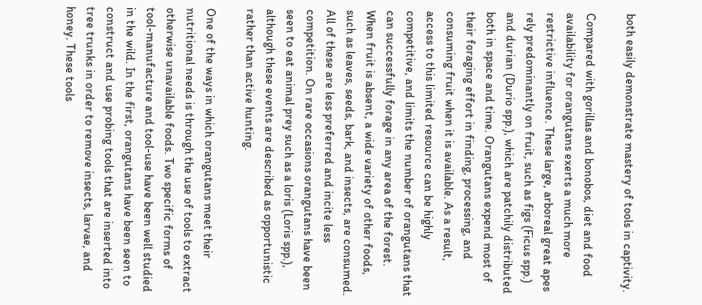both easily demonstrate mastery of tools in captivity.

Compared with gorillas and bonobos, diet and food availability for orangutans exerts a much more restrictive influence. These large, arboreal great apes rely predominantly on fruit, such as figs (Ficus spp.) and durian (Durio spp.), which are patchily distributed both in space and time. Orangutans expend most of their foraging effort in finding, processing, and consuming fruit when it is available. As a result, access to this limited resource can be highly competitive, and limits the number of orangutans that can successfully forage in any area of the forest. When fruit is absent, a wide variety of other foods, such as leaves, seeds, bark, and insects, are consumed. All of these are less preferred and incite less competition. On rare occasions orangutans have been seen to eat animal prey such as a loris (Loris spp.), although these events are described as opportunistic rather than active hunting.

One of the ways in which orangutans meet their nutritional needs is through the use of tools to extract otherwise unavailable foods. Two specific forms of tool-manufacture and tool-use have been well studied in the wild. In the first, orangutans have been seen to construct and use probing tools that are inserted into tree trunks in order to remove insects, larvae, and honey. These tools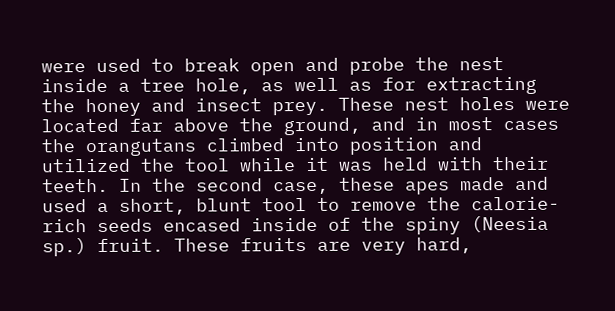were used to break open and probe the nest inside a tree hole, as well as for extracting the honey and insect prey. These nest holes were located far above the ground, and in most cases the orangutans climbed into position and utilized the tool while it was held with their teeth. In the second case, these apes made and used a short, blunt tool to remove the calorie-rich seeds encased inside of the spiny (Neesia sp.) fruit. These fruits are very hard,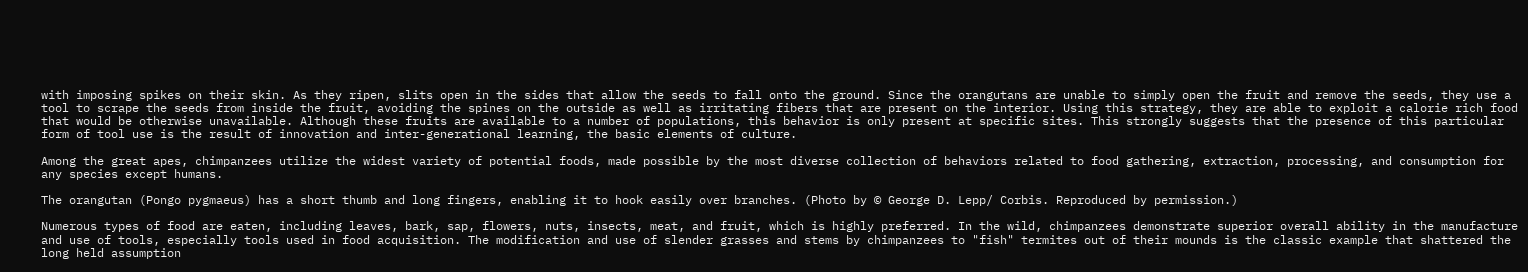with imposing spikes on their skin. As they ripen, slits open in the sides that allow the seeds to fall onto the ground. Since the orangutans are unable to simply open the fruit and remove the seeds, they use a tool to scrape the seeds from inside the fruit, avoiding the spines on the outside as well as irritating fibers that are present on the interior. Using this strategy, they are able to exploit a calorie rich food that would be otherwise unavailable. Although these fruits are available to a number of populations, this behavior is only present at specific sites. This strongly suggests that the presence of this particular form of tool use is the result of innovation and inter-generational learning, the basic elements of culture.

Among the great apes, chimpanzees utilize the widest variety of potential foods, made possible by the most diverse collection of behaviors related to food gathering, extraction, processing, and consumption for any species except humans.

The orangutan (Pongo pygmaeus) has a short thumb and long fingers, enabling it to hook easily over branches. (Photo by © George D. Lepp/ Corbis. Reproduced by permission.)

Numerous types of food are eaten, including leaves, bark, sap, flowers, nuts, insects, meat, and fruit, which is highly preferred. In the wild, chimpanzees demonstrate superior overall ability in the manufacture and use of tools, especially tools used in food acquisition. The modification and use of slender grasses and stems by chimpanzees to "fish" termites out of their mounds is the classic example that shattered the long held assumption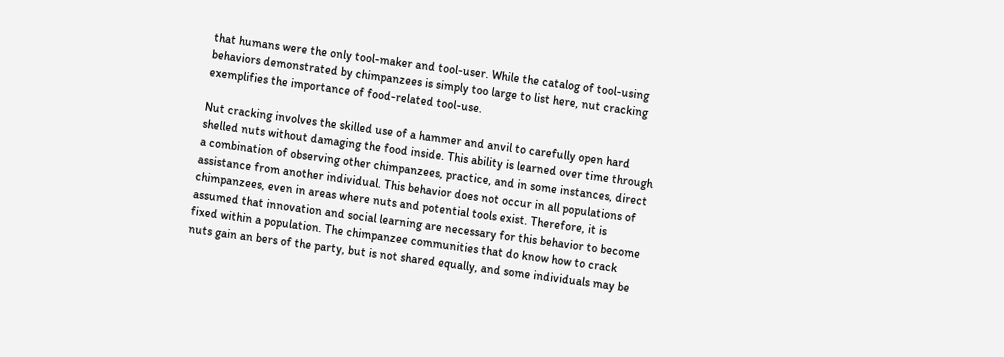that humans were the only tool-maker and tool-user. While the catalog of tool-using behaviors demonstrated by chimpanzees is simply too large to list here, nut cracking exemplifies the importance of food-related tool-use.

Nut cracking involves the skilled use of a hammer and anvil to carefully open hard shelled nuts without damaging the food inside. This ability is learned over time through a combination of observing other chimpanzees, practice, and in some instances, direct assistance from another individual. This behavior does not occur in all populations of chimpanzees, even in areas where nuts and potential tools exist. Therefore, it is assumed that innovation and social learning are necessary for this behavior to become fixed within a population. The chimpanzee communities that do know how to crack nuts gain an bers of the party, but is not shared equally, and some individuals may be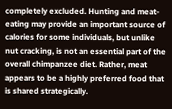completely excluded. Hunting and meat-eating may provide an important source of calories for some individuals, but unlike nut cracking, is not an essential part of the overall chimpanzee diet. Rather, meat appears to be a highly preferred food that is shared strategically.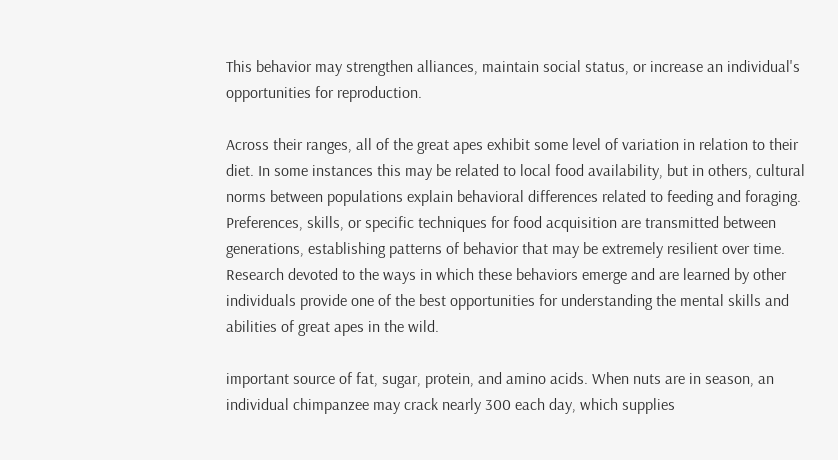This behavior may strengthen alliances, maintain social status, or increase an individual's opportunities for reproduction.

Across their ranges, all of the great apes exhibit some level of variation in relation to their diet. In some instances this may be related to local food availability, but in others, cultural norms between populations explain behavioral differences related to feeding and foraging. Preferences, skills, or specific techniques for food acquisition are transmitted between generations, establishing patterns of behavior that may be extremely resilient over time. Research devoted to the ways in which these behaviors emerge and are learned by other individuals provide one of the best opportunities for understanding the mental skills and abilities of great apes in the wild.

important source of fat, sugar, protein, and amino acids. When nuts are in season, an individual chimpanzee may crack nearly 300 each day, which supplies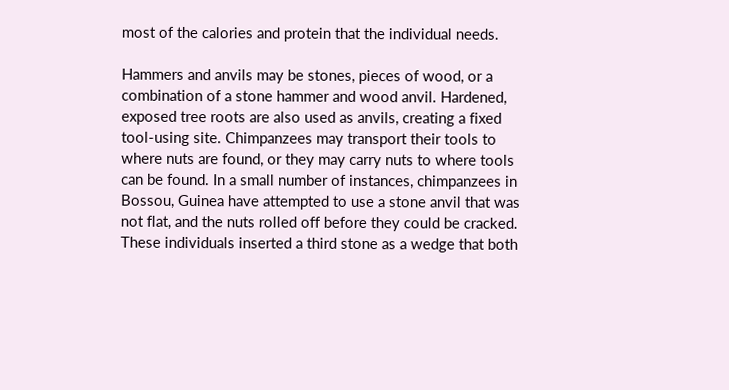most of the calories and protein that the individual needs.

Hammers and anvils may be stones, pieces of wood, or a combination of a stone hammer and wood anvil. Hardened, exposed tree roots are also used as anvils, creating a fixed tool-using site. Chimpanzees may transport their tools to where nuts are found, or they may carry nuts to where tools can be found. In a small number of instances, chimpanzees in Bossou, Guinea have attempted to use a stone anvil that was not flat, and the nuts rolled off before they could be cracked. These individuals inserted a third stone as a wedge that both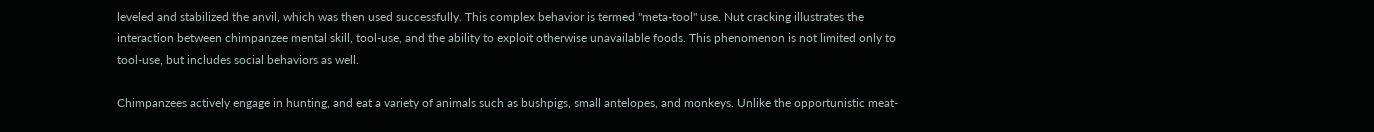leveled and stabilized the anvil, which was then used successfully. This complex behavior is termed "meta-tool" use. Nut cracking illustrates the interaction between chimpanzee mental skill, tool-use, and the ability to exploit otherwise unavailable foods. This phenomenon is not limited only to tool-use, but includes social behaviors as well.

Chimpanzees actively engage in hunting, and eat a variety of animals such as bushpigs, small antelopes, and monkeys. Unlike the opportunistic meat-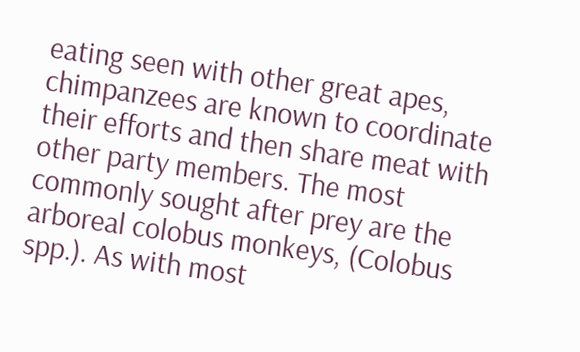eating seen with other great apes, chimpanzees are known to coordinate their efforts and then share meat with other party members. The most commonly sought after prey are the arboreal colobus monkeys, (Colobus spp.). As with most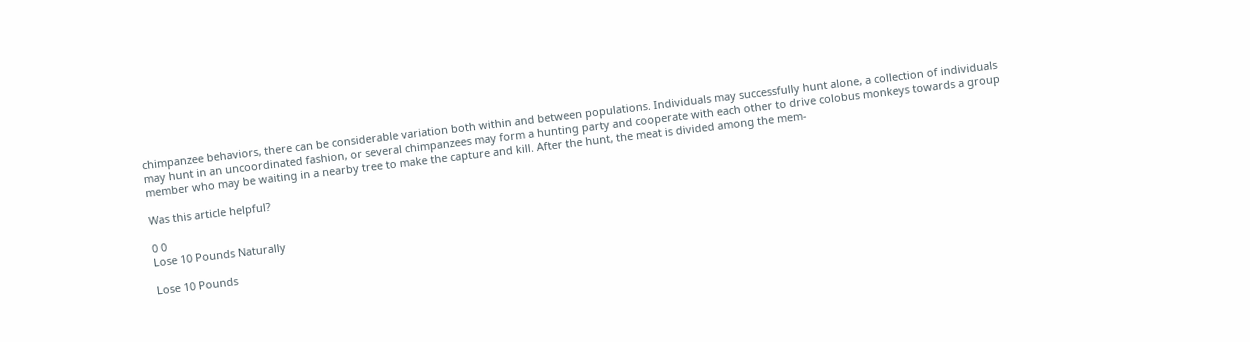chimpanzee behaviors, there can be considerable variation both within and between populations. Individuals may successfully hunt alone, a collection of individuals may hunt in an uncoordinated fashion, or several chimpanzees may form a hunting party and cooperate with each other to drive colobus monkeys towards a group member who may be waiting in a nearby tree to make the capture and kill. After the hunt, the meat is divided among the mem-

Was this article helpful?

0 0
Lose 10 Pounds Naturally

Lose 10 Pounds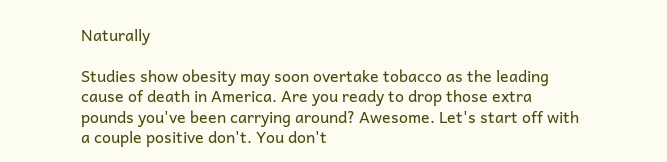Naturally

Studies show obesity may soon overtake tobacco as the leading cause of death in America. Are you ready to drop those extra pounds you've been carrying around? Awesome. Let's start off with a couple positive don't. You don't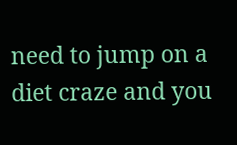need to jump on a diet craze and you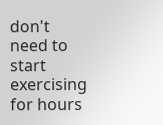don't need to start exercising for hours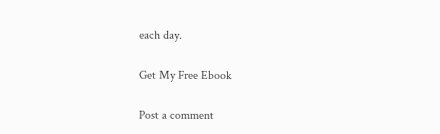each day.

Get My Free Ebook

Post a comment